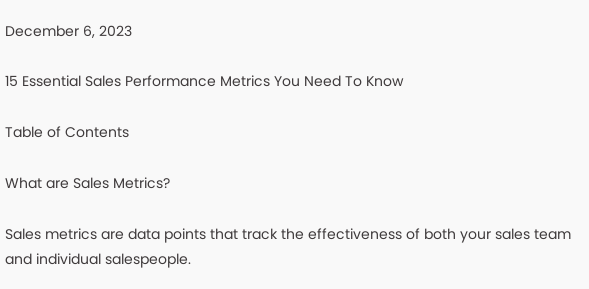December 6, 2023

15 Essential Sales Performance Metrics You Need To Know

Table of Contents

What are Sales Metrics?

Sales metrics are data points that track the effectiveness of both your sales team and individual salespeople.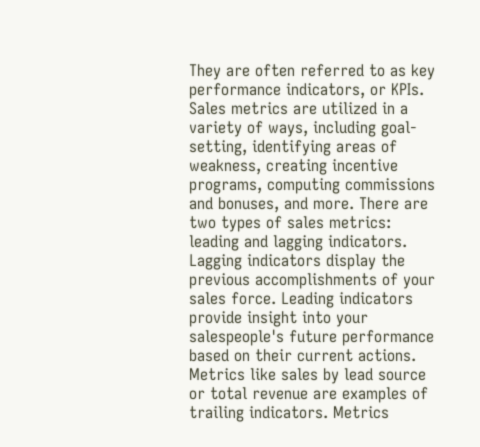They are often referred to as key performance indicators, or KPIs. Sales metrics are utilized in a variety of ways, including goal-setting, identifying areas of weakness, creating incentive programs, computing commissions and bonuses, and more. There are two types of sales metrics: leading and lagging indicators. Lagging indicators display the previous accomplishments of your sales force. Leading indicators provide insight into your salespeople's future performance based on their current actions. Metrics like sales by lead source or total revenue are examples of trailing indicators. Metrics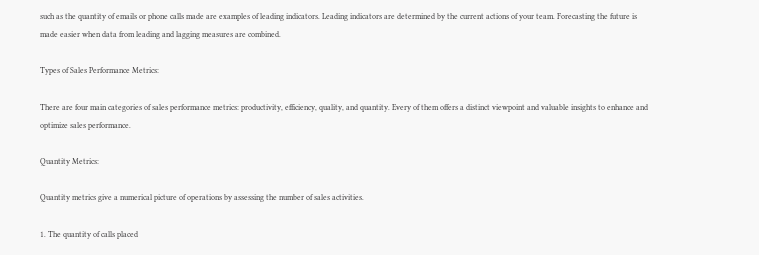such as the quantity of emails or phone calls made are examples of leading indicators. Leading indicators are determined by the current actions of your team. Forecasting the future is made easier when data from leading and lagging measures are combined.

Types of Sales Performance Metrics:

There are four main categories of sales performance metrics: productivity, efficiency, quality, and quantity. Every of them offers a distinct viewpoint and valuable insights to enhance and optimize sales performance.

Quantity Metrics:

Quantity metrics give a numerical picture of operations by assessing the number of sales activities.

1. The quantity of calls placed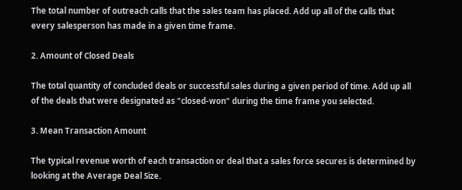The total number of outreach calls that the sales team has placed. Add up all of the calls that every salesperson has made in a given time frame.

2. Amount of Closed Deals

The total quantity of concluded deals or successful sales during a given period of time. Add up all of the deals that were designated as "closed-won" during the time frame you selected.

3. Mean Transaction Amount

The typical revenue worth of each transaction or deal that a sales force secures is determined by looking at the Average Deal Size.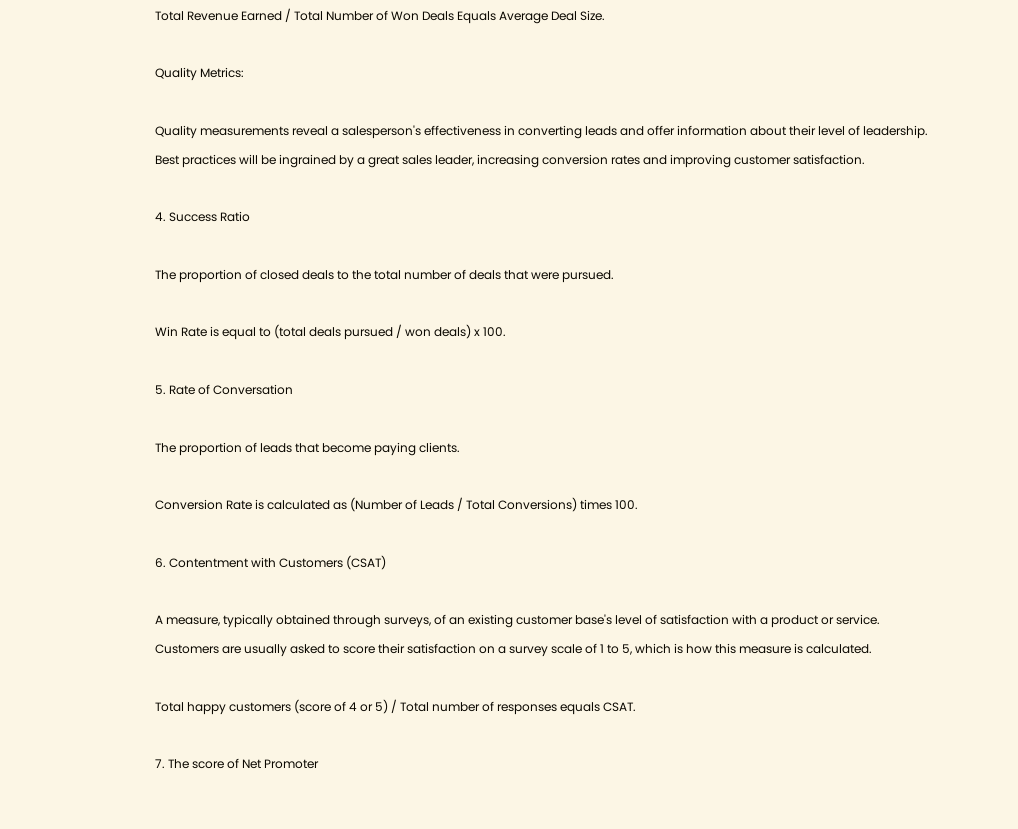Total Revenue Earned / Total Number of Won Deals Equals Average Deal Size.

Quality Metrics:

Quality measurements reveal a salesperson's effectiveness in converting leads and offer information about their level of leadership. Best practices will be ingrained by a great sales leader, increasing conversion rates and improving customer satisfaction.

4. Success Ratio

The proportion of closed deals to the total number of deals that were pursued.

Win Rate is equal to (total deals pursued / won deals) x 100.

5. Rate of Conversation

The proportion of leads that become paying clients.

Conversion Rate is calculated as (Number of Leads / Total Conversions) times 100.

6. Contentment with Customers (CSAT)

A measure, typically obtained through surveys, of an existing customer base's level of satisfaction with a product or service. Customers are usually asked to score their satisfaction on a survey scale of 1 to 5, which is how this measure is calculated.

Total happy customers (score of 4 or 5) / Total number of responses equals CSAT.

7. The score of Net Promoter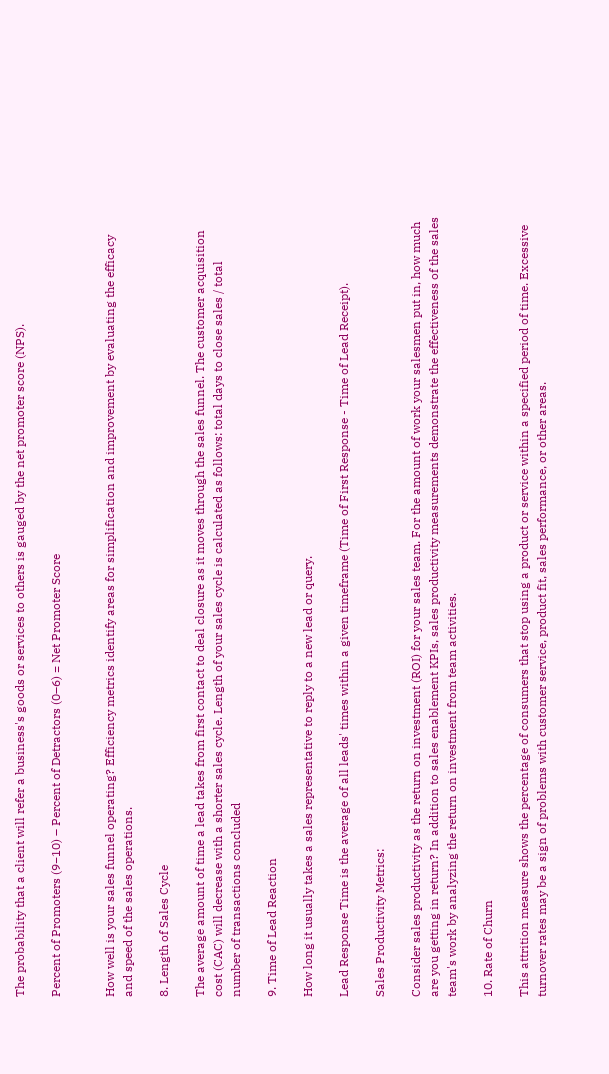The probability that a client will refer a business's goods or services to others is gauged by the net promoter score (NPS).

Percent of Promoters (9−10) – Percent of Detractors (0–6) = Net Promoter Score


How well is your sales funnel operating? Efficiency metrics identify areas for simplification and improvement by evaluating the efficacy and speed of the sales operations.

8. Length of Sales Cycle

The average amount of time a lead takes from first contact to deal closure as it moves through the sales funnel. The customer acquisition cost (CAC) will decrease with a shorter sales cycle. Length of your sales cycle is calculated as follows: total days to close sales / total number of transactions concluded

9. Time of Lead Reaction

How long it usually takes a sales representative to reply to a new lead or query.

Lead Response Time is the average of all leads' times within a given timeframe (Time of First Response - Time of Lead Receipt).

Sales Productivity Metrics:

Consider sales productivity as the return on investment (ROI) for your sales team. For the amount of work your salesmen put in, how much are you getting in return? In addition to sales enablement KPIs, sales productivity measurements demonstrate the effectiveness of the sales team's work by analyzing the return on investment from team activities.

10. Rate of Churn

This attrition measure shows the percentage of consumers that stop using a product or service within a specified period of time. Excessive turnover rates may be a sign of problems with customer service, product fit, sales performance, or other areas.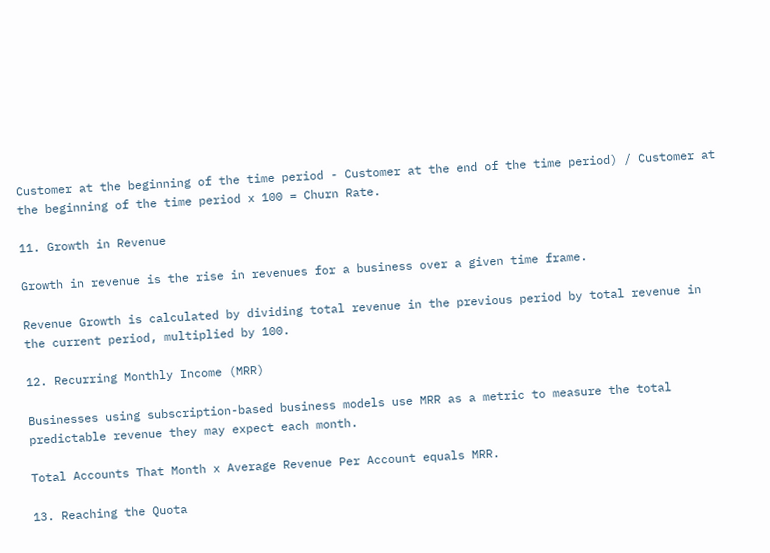Customer at the beginning of the time period - Customer at the end of the time period) / Customer at the beginning of the time period x 100 = Churn Rate.

11. Growth in Revenue

Growth in revenue is the rise in revenues for a business over a given time frame.

Revenue Growth is calculated by dividing total revenue in the previous period by total revenue in the current period, multiplied by 100.

12. Recurring Monthly Income (MRR)

Businesses using subscription-based business models use MRR as a metric to measure the total predictable revenue they may expect each month.

Total Accounts That Month x Average Revenue Per Account equals MRR.

13. Reaching the Quota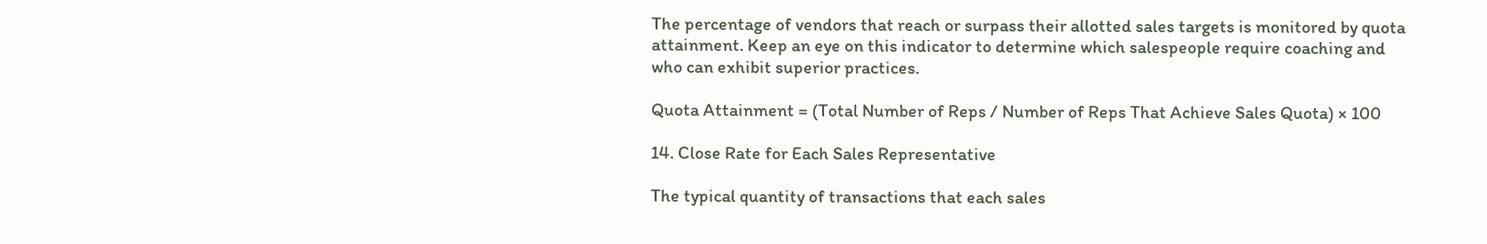The percentage of vendors that reach or surpass their allotted sales targets is monitored by quota attainment. Keep an eye on this indicator to determine which salespeople require coaching and who can exhibit superior practices.

Quota Attainment = (Total Number of Reps / Number of Reps That Achieve Sales Quota) × 100

14. Close Rate for Each Sales Representative

The typical quantity of transactions that each sales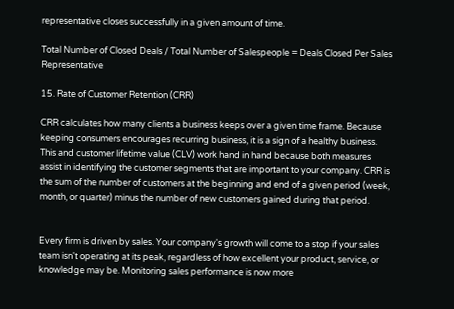representative closes successfully in a given amount of time.

Total Number of Closed Deals / Total Number of Salespeople = Deals Closed Per Sales Representative

15. Rate of Customer Retention (CRR)

CRR calculates how many clients a business keeps over a given time frame. Because keeping consumers encourages recurring business, it is a sign of a healthy business. This and customer lifetime value (CLV) work hand in hand because both measures assist in identifying the customer segments that are important to your company. CRR is the sum of the number of customers at the beginning and end of a given period (week, month, or quarter) minus the number of new customers gained during that period.


Every firm is driven by sales. Your company's growth will come to a stop if your sales team isn't operating at its peak, regardless of how excellent your product, service, or knowledge may be. Monitoring sales performance is now more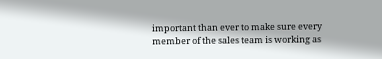important than ever to make sure every member of the sales team is working as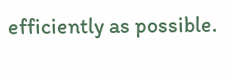efficiently as possible.